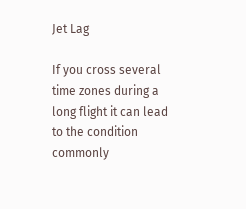Jet Lag

If you cross several time zones during a long flight it can lead to the condition commonly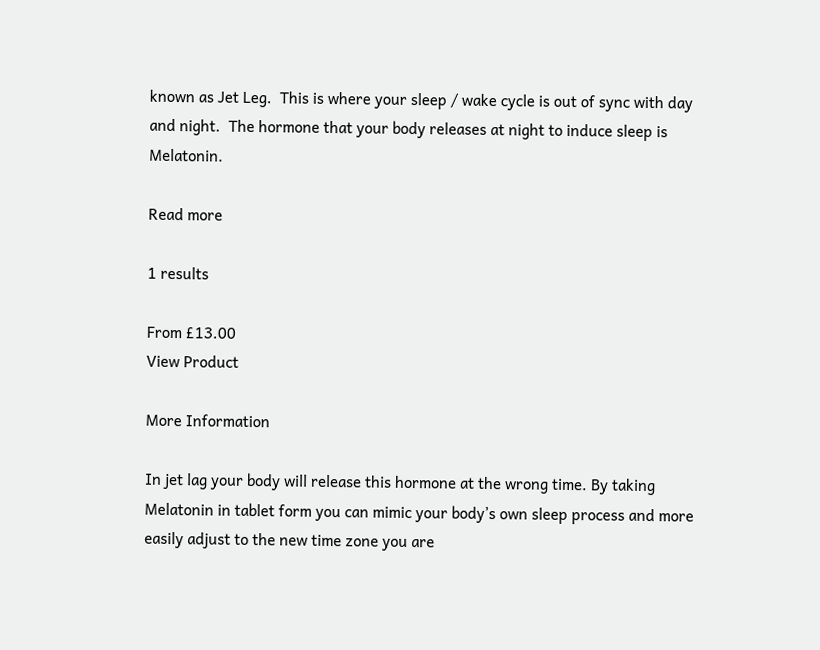known as Jet Leg.  This is where your sleep / wake cycle is out of sync with day and night.  The hormone that your body releases at night to induce sleep is Melatonin.

Read more

1 results

From £13.00
View Product

More Information

In jet lag your body will release this hormone at the wrong time. By taking Melatonin in tablet form you can mimic your body’s own sleep process and more easily adjust to the new time zone you are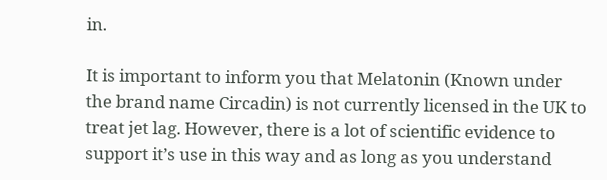in.

It is important to inform you that Melatonin (Known under the brand name Circadin) is not currently licensed in the UK to treat jet lag. However, there is a lot of scientific evidence to support it’s use in this way and as long as you understand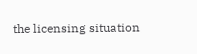the licensing situation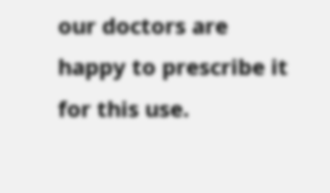our doctors are happy to prescribe it for this use.